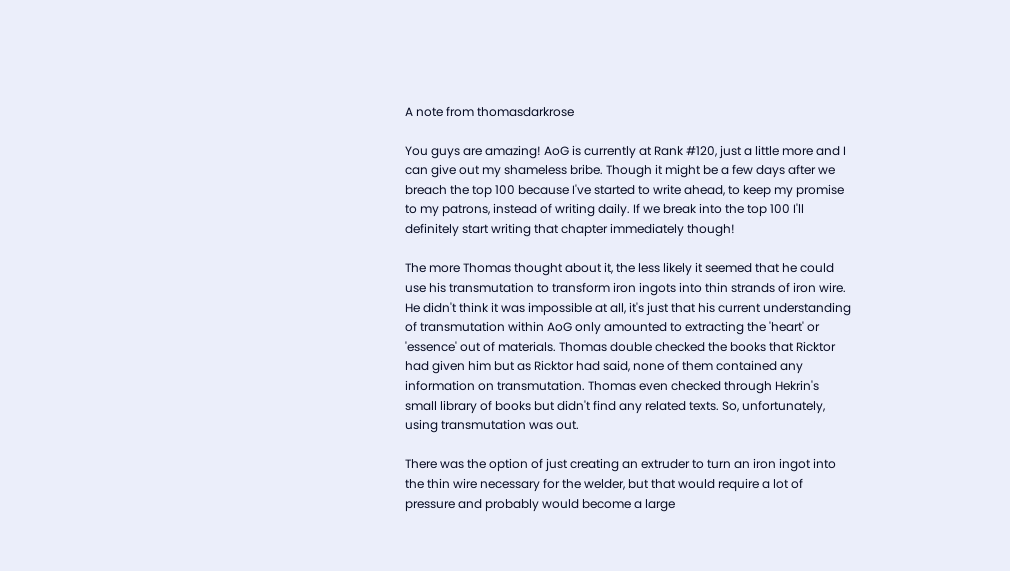A note from thomasdarkrose

You guys are amazing! AoG is currently at Rank #120, just a little more and I can give out my shameless bribe. Though it might be a few days after we breach the top 100 because I've started to write ahead, to keep my promise to my patrons, instead of writing daily. If we break into the top 100 I'll definitely start writing that chapter immediately though!

The more Thomas thought about it, the less likely it seemed that he could use his transmutation to transform iron ingots into thin strands of iron wire. He didn't think it was impossible at all, it's just that his current understanding of transmutation within AoG only amounted to extracting the 'heart' or 'essence' out of materials. Thomas double checked the books that Ricktor had given him but as Ricktor had said, none of them contained any information on transmutation. Thomas even checked through Hekrin's small library of books but didn't find any related texts. So, unfortunately, using transmutation was out.

There was the option of just creating an extruder to turn an iron ingot into the thin wire necessary for the welder, but that would require a lot of pressure and probably would become a large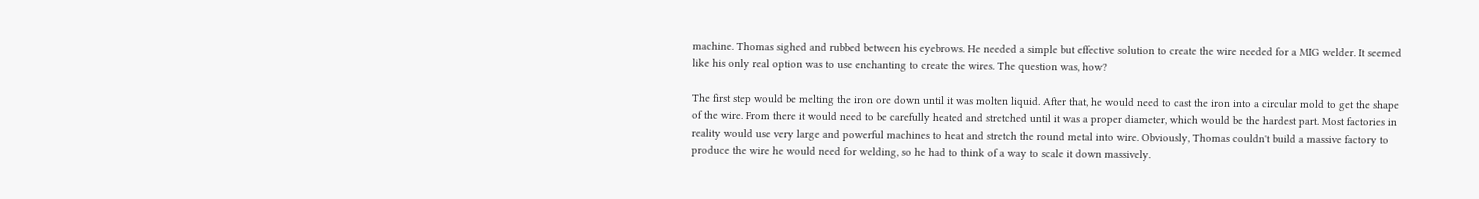machine. Thomas sighed and rubbed between his eyebrows. He needed a simple but effective solution to create the wire needed for a MIG welder. It seemed like his only real option was to use enchanting to create the wires. The question was, how?

The first step would be melting the iron ore down until it was molten liquid. After that, he would need to cast the iron into a circular mold to get the shape of the wire. From there it would need to be carefully heated and stretched until it was a proper diameter, which would be the hardest part. Most factories in reality would use very large and powerful machines to heat and stretch the round metal into wire. Obviously, Thomas couldn't build a massive factory to produce the wire he would need for welding, so he had to think of a way to scale it down massively.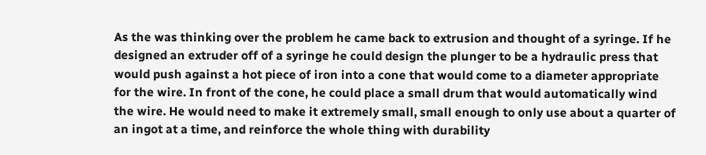As the was thinking over the problem he came back to extrusion and thought of a syringe. If he designed an extruder off of a syringe he could design the plunger to be a hydraulic press that would push against a hot piece of iron into a cone that would come to a diameter appropriate for the wire. In front of the cone, he could place a small drum that would automatically wind the wire. He would need to make it extremely small, small enough to only use about a quarter of an ingot at a time, and reinforce the whole thing with durability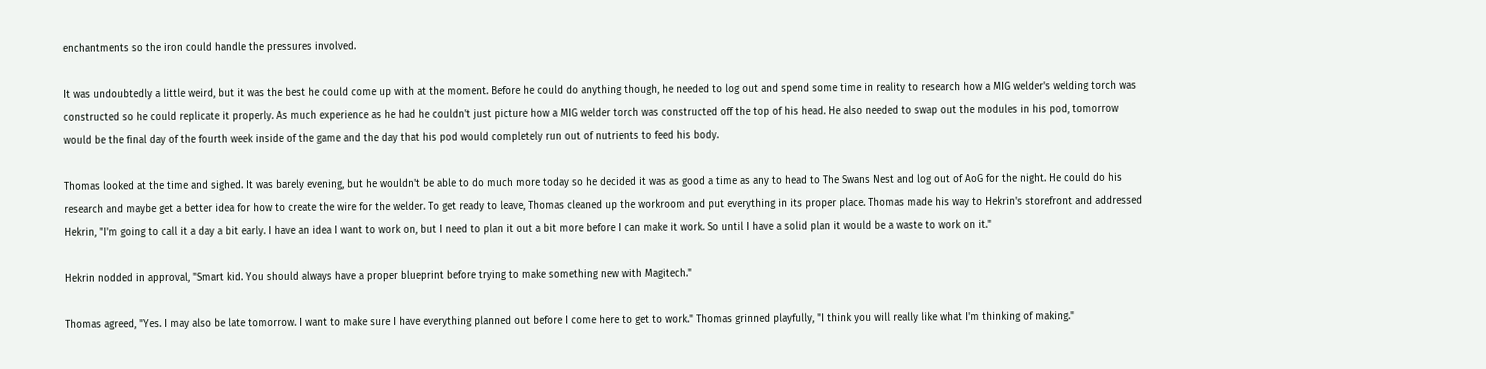enchantments so the iron could handle the pressures involved.

It was undoubtedly a little weird, but it was the best he could come up with at the moment. Before he could do anything though, he needed to log out and spend some time in reality to research how a MIG welder's welding torch was constructed so he could replicate it properly. As much experience as he had he couldn't just picture how a MIG welder torch was constructed off the top of his head. He also needed to swap out the modules in his pod, tomorrow would be the final day of the fourth week inside of the game and the day that his pod would completely run out of nutrients to feed his body.

Thomas looked at the time and sighed. It was barely evening, but he wouldn't be able to do much more today so he decided it was as good a time as any to head to The Swans Nest and log out of AoG for the night. He could do his research and maybe get a better idea for how to create the wire for the welder. To get ready to leave, Thomas cleaned up the workroom and put everything in its proper place. Thomas made his way to Hekrin's storefront and addressed Hekrin, "I'm going to call it a day a bit early. I have an idea I want to work on, but I need to plan it out a bit more before I can make it work. So until I have a solid plan it would be a waste to work on it."

Hekrin nodded in approval, "Smart kid. You should always have a proper blueprint before trying to make something new with Magitech."

Thomas agreed, "Yes. I may also be late tomorrow. I want to make sure I have everything planned out before I come here to get to work." Thomas grinned playfully, "I think you will really like what I'm thinking of making."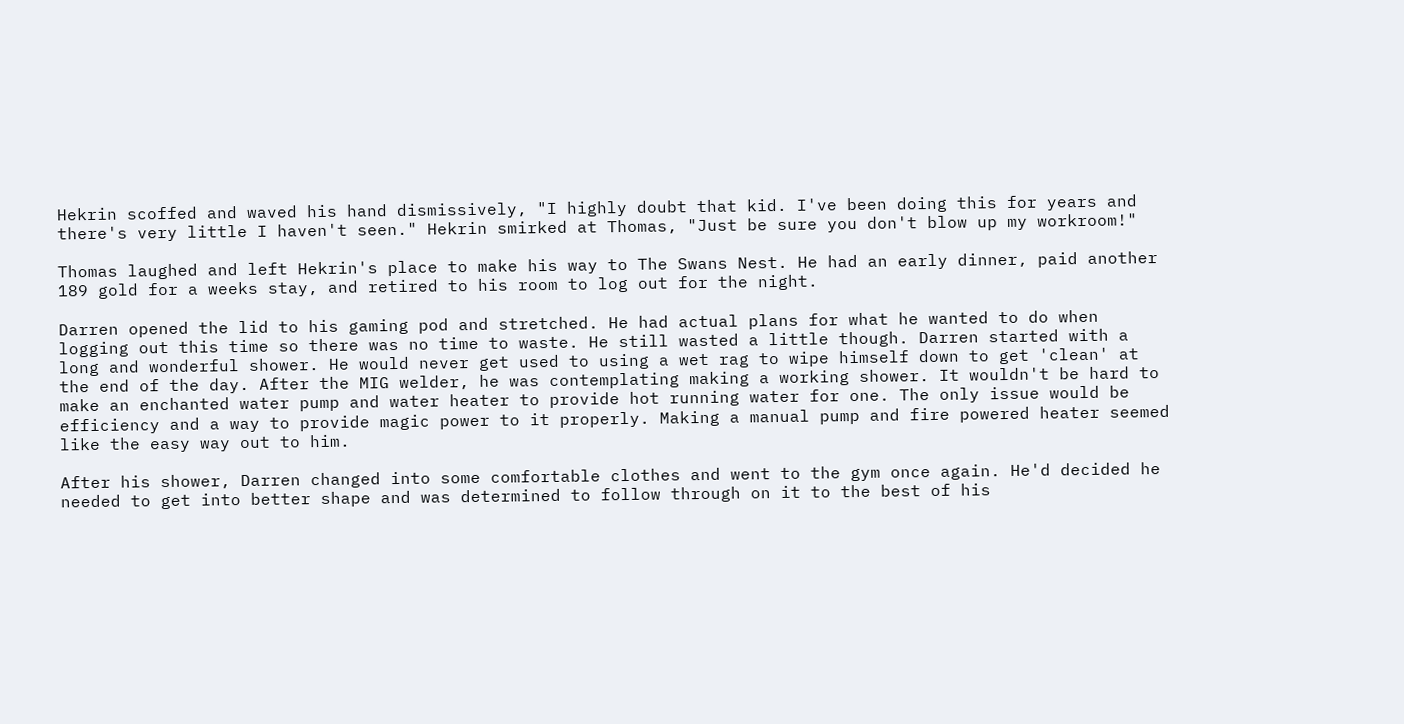Hekrin scoffed and waved his hand dismissively, "I highly doubt that kid. I've been doing this for years and there's very little I haven't seen." Hekrin smirked at Thomas, "Just be sure you don't blow up my workroom!"

Thomas laughed and left Hekrin's place to make his way to The Swans Nest. He had an early dinner, paid another 189 gold for a weeks stay, and retired to his room to log out for the night.

Darren opened the lid to his gaming pod and stretched. He had actual plans for what he wanted to do when logging out this time so there was no time to waste. He still wasted a little though. Darren started with a long and wonderful shower. He would never get used to using a wet rag to wipe himself down to get 'clean' at the end of the day. After the MIG welder, he was contemplating making a working shower. It wouldn't be hard to make an enchanted water pump and water heater to provide hot running water for one. The only issue would be efficiency and a way to provide magic power to it properly. Making a manual pump and fire powered heater seemed like the easy way out to him.

After his shower, Darren changed into some comfortable clothes and went to the gym once again. He'd decided he needed to get into better shape and was determined to follow through on it to the best of his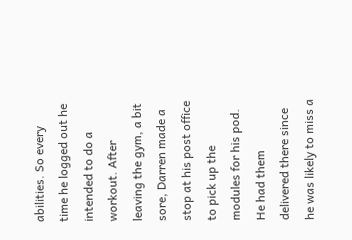abilities. So every time he logged out he intended to do a workout. After leaving the gym, a bit sore, Darren made a stop at his post office to pick up the modules for his pod. He had them delivered there since he was likely to miss a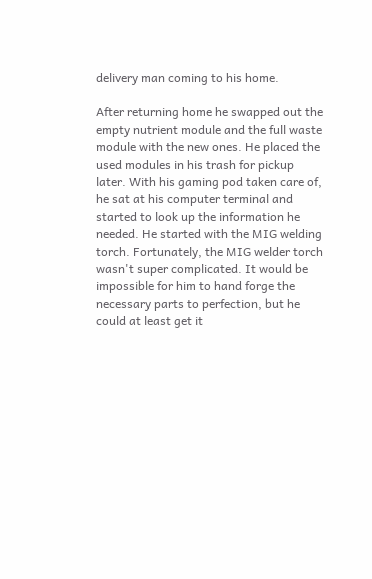delivery man coming to his home.

After returning home he swapped out the empty nutrient module and the full waste module with the new ones. He placed the used modules in his trash for pickup later. With his gaming pod taken care of, he sat at his computer terminal and started to look up the information he needed. He started with the MIG welding torch. Fortunately, the MIG welder torch wasn't super complicated. It would be impossible for him to hand forge the necessary parts to perfection, but he could at least get it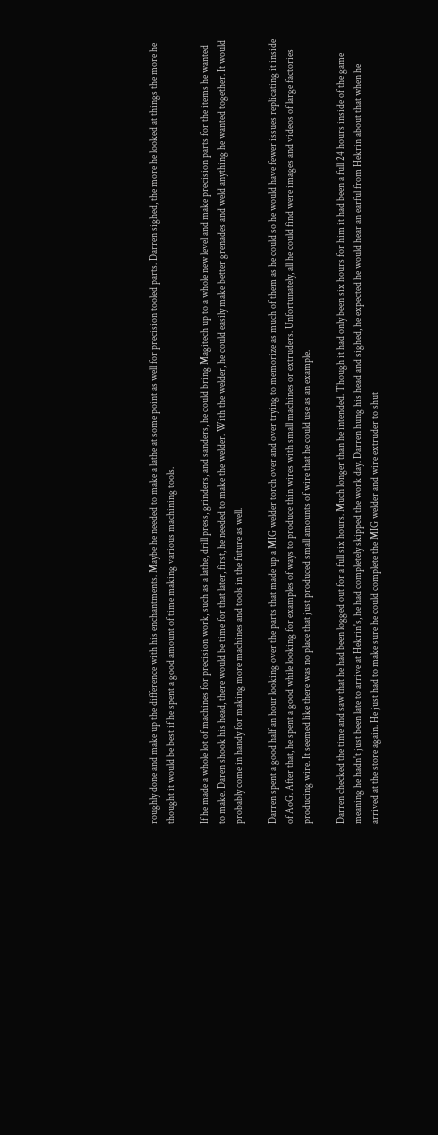roughly done and make up the difference with his enchantments. Maybe he needed to make a lathe at some point as well for precision tooled parts. Darren sighed, the more he looked at things the more he thought it would be best if he spent a good amount of time making various machining tools.

If he made a whole lot of machines for precision work, such as a lathe, drill press, grinders, and sanders, he could bring Magitech up to a whole new level and make precision parts for the items he wanted to make. Daren shook his head, there would be time for that later, first, he needed to make the welder. With the welder, he could easily make better grenades and weld anything he wanted together. It would probably come in handy for making more machines and tools in the future as well.

Darren spent a good half an hour looking over the parts that made up a MIG welder torch over and over trying to memorize as much of them as he could so he would have fewer issues replicating it inside of AoG. After that, he spent a good while looking for examples of ways to produce thin wires with small machines or extruders. Unfortunately, all he could find were images and videos of large factories producing wire. It seemed like there was no place that just produced small amounts of wire that he could use as an example.

Darren checked the time and saw that he had been logged out for a full six hours. Much longer than he intended. Though it had only been six hours for him it had been a full 24 hours inside of the game meaning he hadn't just been late to arrive at Hekrin's, he had completely skipped the work day. Darren hung his head and sighed, he expected he would hear an earful from Hekrin about that when he arrived at the store again. He just had to make sure he could complete the MIG welder and wire extruder to shut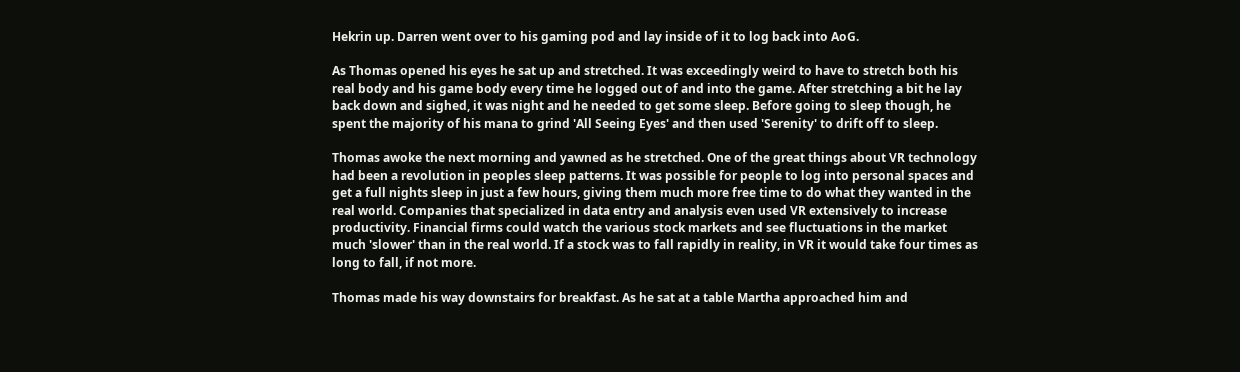Hekrin up. Darren went over to his gaming pod and lay inside of it to log back into AoG.

As Thomas opened his eyes he sat up and stretched. It was exceedingly weird to have to stretch both his real body and his game body every time he logged out of and into the game. After stretching a bit he lay back down and sighed, it was night and he needed to get some sleep. Before going to sleep though, he spent the majority of his mana to grind 'All Seeing Eyes' and then used 'Serenity' to drift off to sleep.

Thomas awoke the next morning and yawned as he stretched. One of the great things about VR technology had been a revolution in peoples sleep patterns. It was possible for people to log into personal spaces and get a full nights sleep in just a few hours, giving them much more free time to do what they wanted in the real world. Companies that specialized in data entry and analysis even used VR extensively to increase productivity. Financial firms could watch the various stock markets and see fluctuations in the market much 'slower' than in the real world. If a stock was to fall rapidly in reality, in VR it would take four times as long to fall, if not more.

Thomas made his way downstairs for breakfast. As he sat at a table Martha approached him and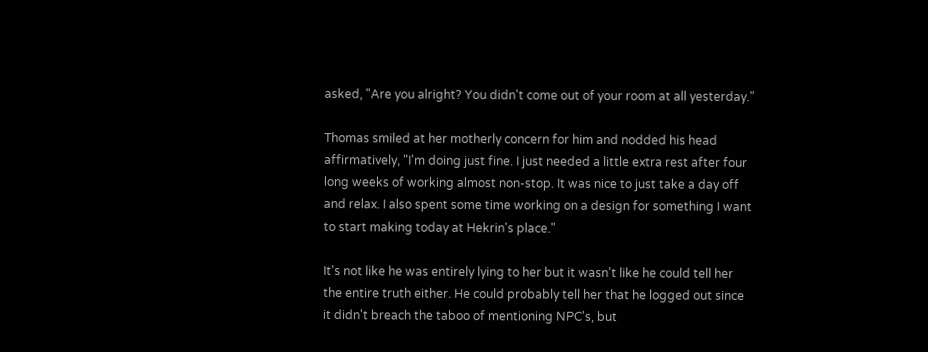asked, "Are you alright? You didn't come out of your room at all yesterday."

Thomas smiled at her motherly concern for him and nodded his head affirmatively, "I'm doing just fine. I just needed a little extra rest after four long weeks of working almost non-stop. It was nice to just take a day off and relax. I also spent some time working on a design for something I want to start making today at Hekrin's place."

It's not like he was entirely lying to her but it wasn't like he could tell her the entire truth either. He could probably tell her that he logged out since it didn't breach the taboo of mentioning NPC's, but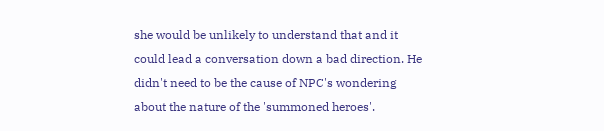she would be unlikely to understand that and it could lead a conversation down a bad direction. He didn't need to be the cause of NPC's wondering about the nature of the 'summoned heroes'.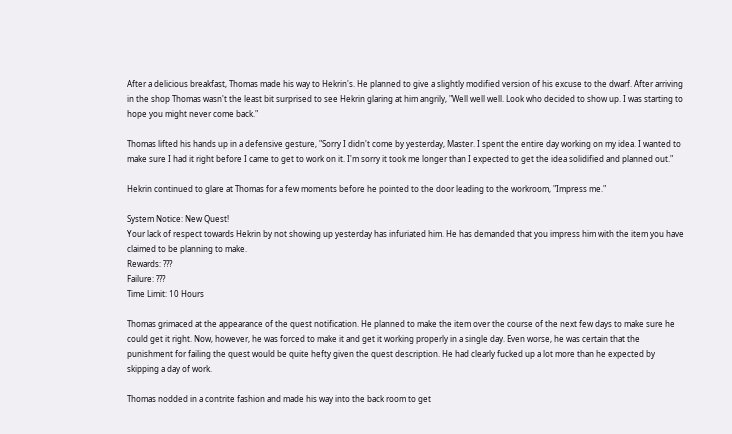After a delicious breakfast, Thomas made his way to Hekrin's. He planned to give a slightly modified version of his excuse to the dwarf. After arriving in the shop Thomas wasn't the least bit surprised to see Hekrin glaring at him angrily, "Well well well. Look who decided to show up. I was starting to hope you might never come back."

Thomas lifted his hands up in a defensive gesture, "Sorry I didn't come by yesterday, Master. I spent the entire day working on my idea. I wanted to make sure I had it right before I came to get to work on it. I'm sorry it took me longer than I expected to get the idea solidified and planned out."

Hekrin continued to glare at Thomas for a few moments before he pointed to the door leading to the workroom, "Impress me."

System Notice: New Quest!
Your lack of respect towards Hekrin by not showing up yesterday has infuriated him. He has demanded that you impress him with the item you have claimed to be planning to make.
Rewards: ???
Failure: ???
Time Limit: 10 Hours

Thomas grimaced at the appearance of the quest notification. He planned to make the item over the course of the next few days to make sure he could get it right. Now, however, he was forced to make it and get it working properly in a single day. Even worse, he was certain that the punishment for failing the quest would be quite hefty given the quest description. He had clearly fucked up a lot more than he expected by skipping a day of work.

Thomas nodded in a contrite fashion and made his way into the back room to get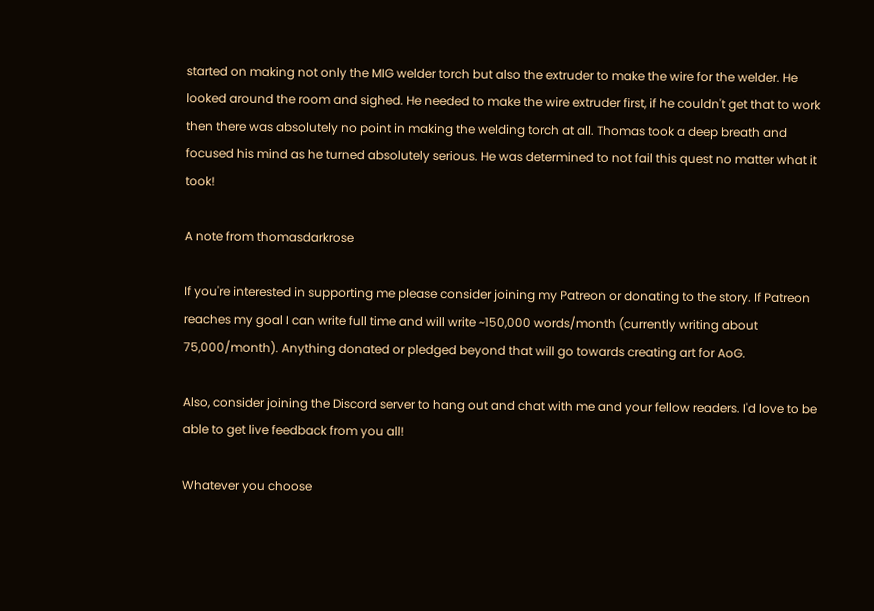started on making not only the MIG welder torch but also the extruder to make the wire for the welder. He looked around the room and sighed. He needed to make the wire extruder first, if he couldn't get that to work then there was absolutely no point in making the welding torch at all. Thomas took a deep breath and focused his mind as he turned absolutely serious. He was determined to not fail this quest no matter what it took!

A note from thomasdarkrose

If you're interested in supporting me please consider joining my Patreon or donating to the story. If Patreon reaches my goal I can write full time and will write ~150,000 words/month (currently writing about 75,000/month). Anything donated or pledged beyond that will go towards creating art for AoG.

Also, consider joining the Discord server to hang out and chat with me and your fellow readers. I'd love to be able to get live feedback from you all!

Whatever you choose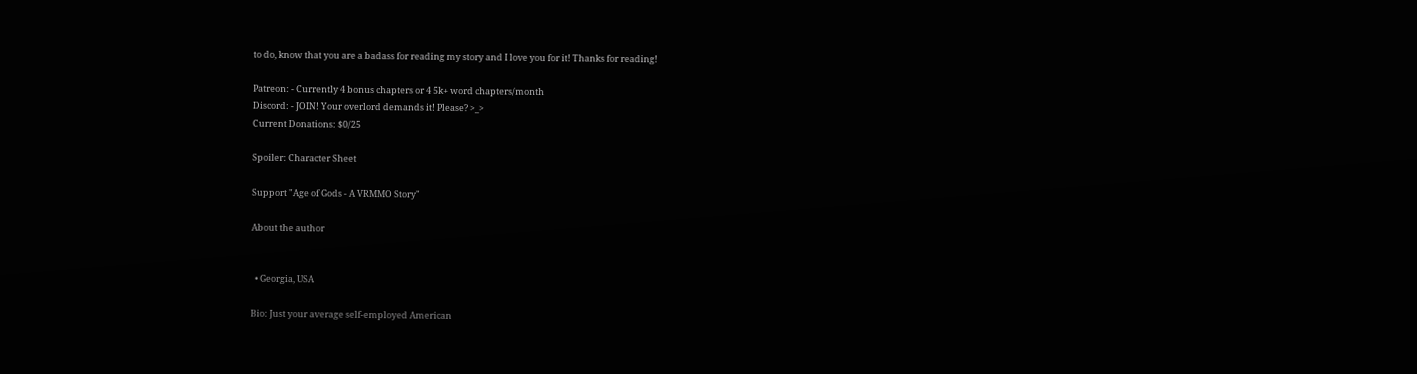to do, know that you are a badass for reading my story and I love you for it! Thanks for reading!

Patreon: - Currently 4 bonus chapters or 4 5k+ word chapters/month
Discord: - JOIN! Your overlord demands it! Please? >_>
Current Donations: $0/25

Spoiler: Character Sheet

Support "Age of Gods - A VRMMO Story"

About the author


  • Georgia, USA

Bio: Just your average self-employed American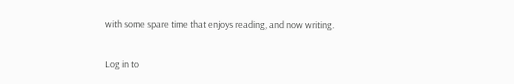with some spare time that enjoys reading, and now writing.

Log in to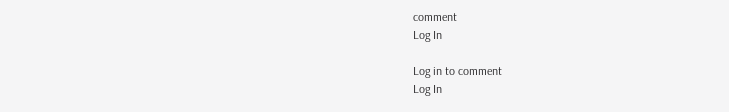comment
Log In

Log in to comment
Log In